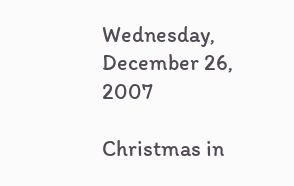Wednesday, December 26, 2007

Christmas in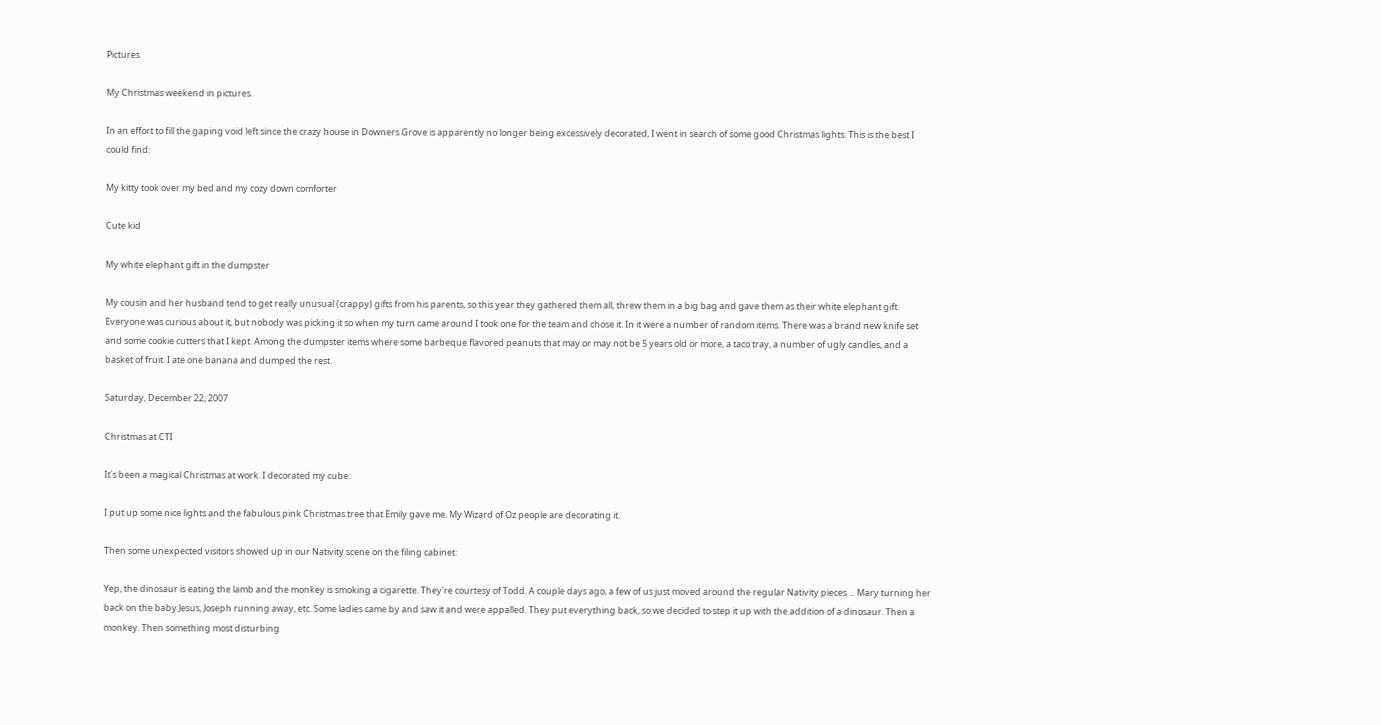Pictures

My Christmas weekend in pictures.

In an effort to fill the gaping void left since the crazy house in Downers Grove is apparently no longer being excessively decorated, I went in search of some good Christmas lights. This is the best I could find:

My kitty took over my bed and my cozy down comforter

Cute kid

My white elephant gift in the dumpster

My cousin and her husband tend to get really unusual (crappy) gifts from his parents, so this year they gathered them all, threw them in a big bag and gave them as their white elephant gift. Everyone was curious about it, but nobody was picking it so when my turn came around I took one for the team and chose it. In it were a number of random items. There was a brand new knife set and some cookie cutters that I kept. Among the dumpster items where some barbeque flavored peanuts that may or may not be 5 years old or more, a taco tray, a number of ugly candles, and a basket of fruit. I ate one banana and dumped the rest.

Saturday, December 22, 2007

Christmas at CTI

It's been a magical Christmas at work. I decorated my cube:

I put up some nice lights and the fabulous pink Christmas tree that Emily gave me. My Wizard of Oz people are decorating it.

Then some unexpected visitors showed up in our Nativity scene on the filing cabinet:

Yep, the dinosaur is eating the lamb and the monkey is smoking a cigarette. They're courtesy of Todd. A couple days ago, a few of us just moved around the regular Nativity pieces ... Mary turning her back on the baby Jesus, Joseph running away, etc. Some ladies came by and saw it and were appalled. They put everything back, so we decided to step it up with the addition of a dinosaur. Then a monkey. Then something most disturbing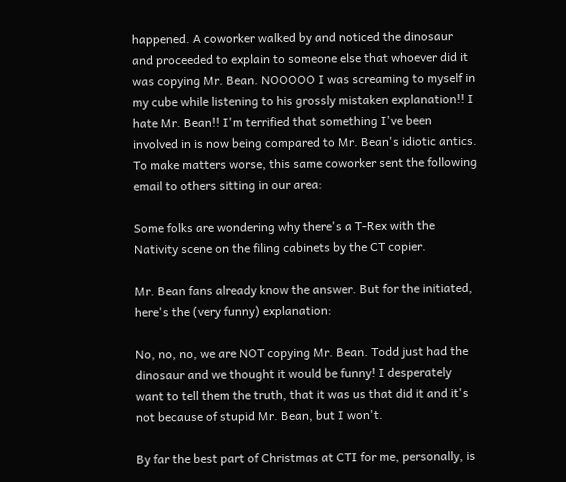happened. A coworker walked by and noticed the dinosaur and proceeded to explain to someone else that whoever did it was copying Mr. Bean. NOOOOO I was screaming to myself in my cube while listening to his grossly mistaken explanation!! I hate Mr. Bean!! I'm terrified that something I've been involved in is now being compared to Mr. Bean's idiotic antics. To make matters worse, this same coworker sent the following email to others sitting in our area:

Some folks are wondering why there's a T-Rex with the Nativity scene on the filing cabinets by the CT copier.

Mr. Bean fans already know the answer. But for the initiated, here's the (very funny) explanation:

No, no, no, we are NOT copying Mr. Bean. Todd just had the dinosaur and we thought it would be funny! I desperately want to tell them the truth, that it was us that did it and it's not because of stupid Mr. Bean, but I won't.

By far the best part of Christmas at CTI for me, personally, is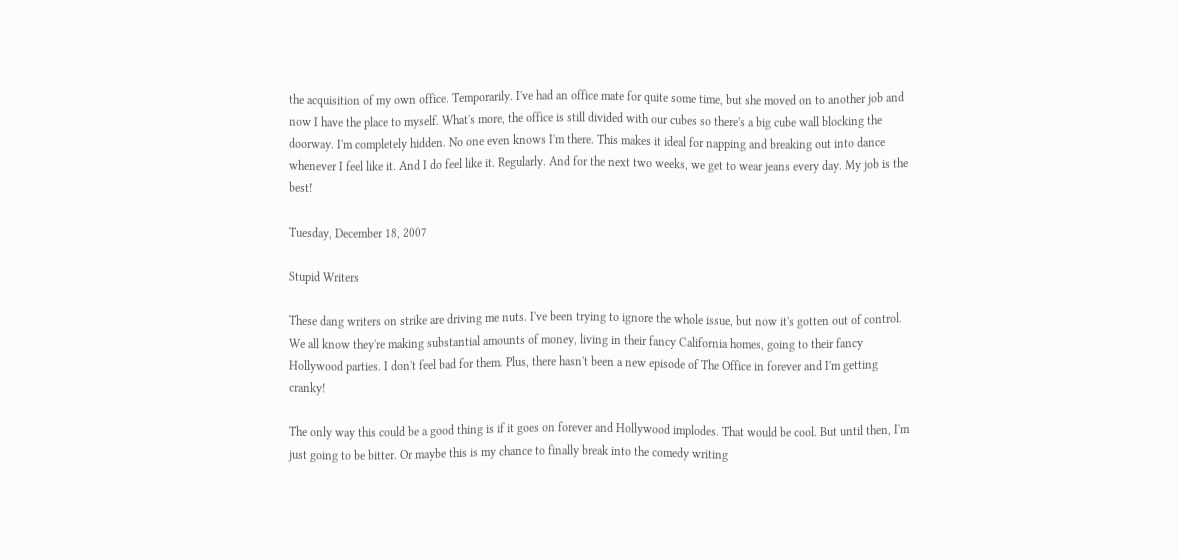the acquisition of my own office. Temporarily. I've had an office mate for quite some time, but she moved on to another job and now I have the place to myself. What's more, the office is still divided with our cubes so there's a big cube wall blocking the doorway. I'm completely hidden. No one even knows I'm there. This makes it ideal for napping and breaking out into dance whenever I feel like it. And I do feel like it. Regularly. And for the next two weeks, we get to wear jeans every day. My job is the best!

Tuesday, December 18, 2007

Stupid Writers

These dang writers on strike are driving me nuts. I've been trying to ignore the whole issue, but now it's gotten out of control. We all know they're making substantial amounts of money, living in their fancy California homes, going to their fancy Hollywood parties. I don't feel bad for them. Plus, there hasn't been a new episode of The Office in forever and I'm getting cranky!

The only way this could be a good thing is if it goes on forever and Hollywood implodes. That would be cool. But until then, I'm just going to be bitter. Or maybe this is my chance to finally break into the comedy writing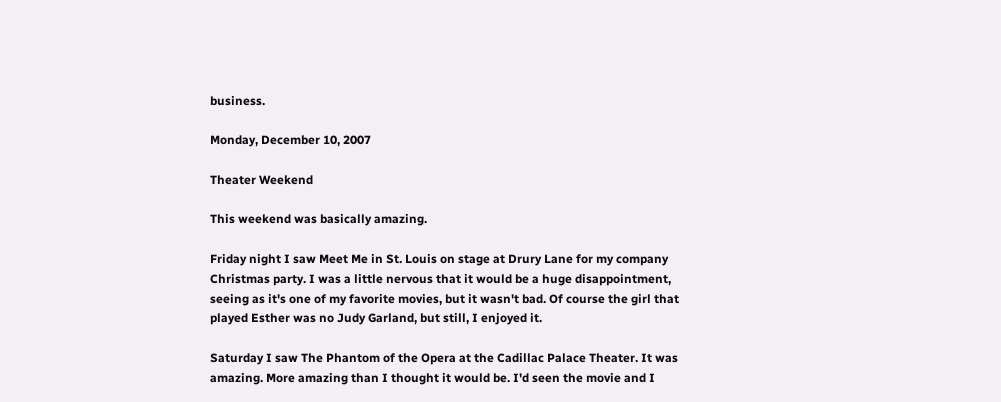business.

Monday, December 10, 2007

Theater Weekend

This weekend was basically amazing.

Friday night I saw Meet Me in St. Louis on stage at Drury Lane for my company Christmas party. I was a little nervous that it would be a huge disappointment, seeing as it's one of my favorite movies, but it wasn't bad. Of course the girl that played Esther was no Judy Garland, but still, I enjoyed it.

Saturday I saw The Phantom of the Opera at the Cadillac Palace Theater. It was amazing. More amazing than I thought it would be. I'd seen the movie and I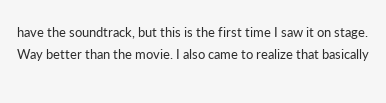have the soundtrack, but this is the first time I saw it on stage. Way better than the movie. I also came to realize that basically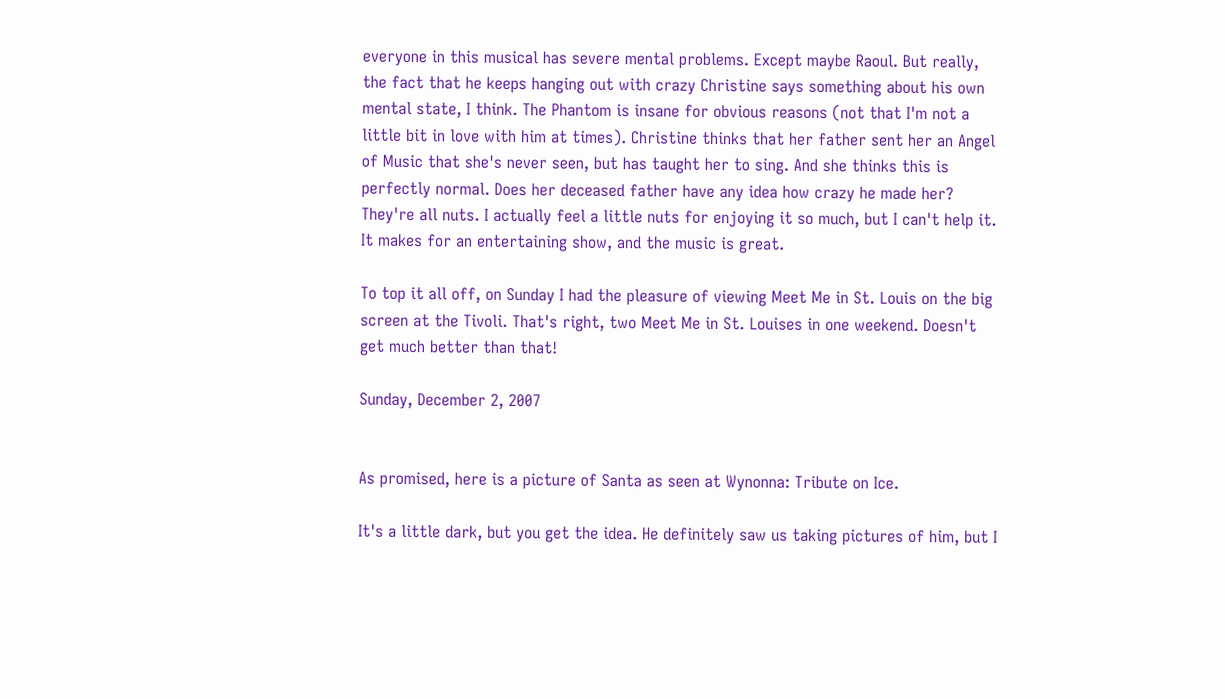everyone in this musical has severe mental problems. Except maybe Raoul. But really, the fact that he keeps hanging out with crazy Christine says something about his own mental state, I think. The Phantom is insane for obvious reasons (not that I'm not a little bit in love with him at times). Christine thinks that her father sent her an Angel of Music that she's never seen, but has taught her to sing. And she thinks this is perfectly normal. Does her deceased father have any idea how crazy he made her? They're all nuts. I actually feel a little nuts for enjoying it so much, but I can't help it. It makes for an entertaining show, and the music is great.

To top it all off, on Sunday I had the pleasure of viewing Meet Me in St. Louis on the big screen at the Tivoli. That's right, two Meet Me in St. Louises in one weekend. Doesn't get much better than that!

Sunday, December 2, 2007


As promised, here is a picture of Santa as seen at Wynonna: Tribute on Ice.

It's a little dark, but you get the idea. He definitely saw us taking pictures of him, but I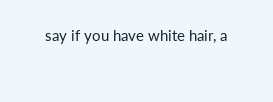say if you have white hair, a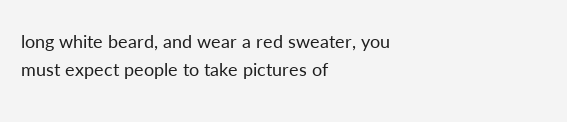long white beard, and wear a red sweater, you must expect people to take pictures of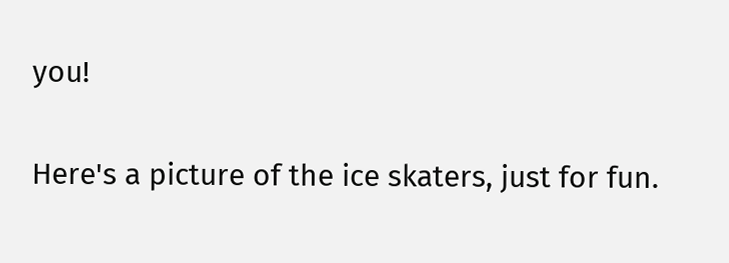you!

Here's a picture of the ice skaters, just for fun.